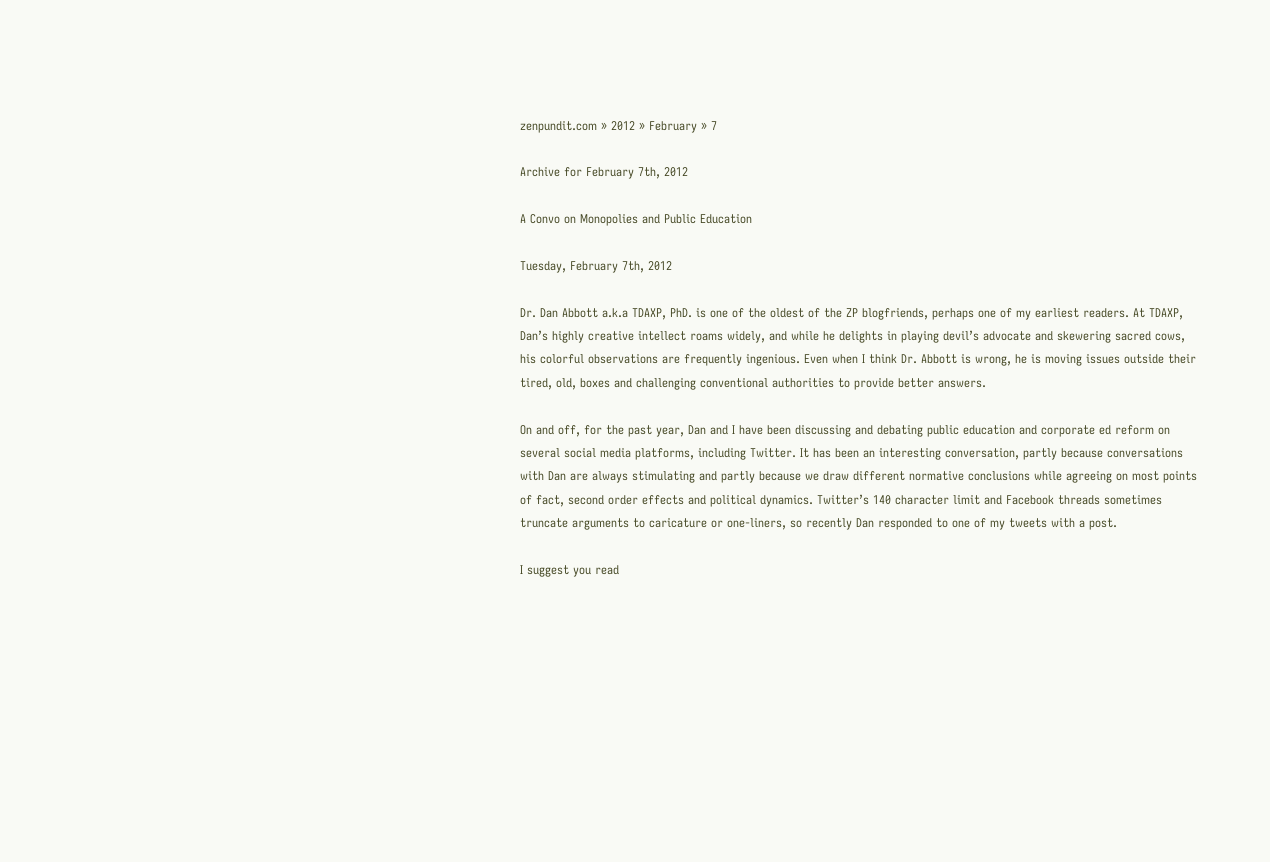zenpundit.com » 2012 » February » 7

Archive for February 7th, 2012

A Convo on Monopolies and Public Education

Tuesday, February 7th, 2012

Dr. Dan Abbott a.k.a TDAXP, PhD. is one of the oldest of the ZP blogfriends, perhaps one of my earliest readers. At TDAXP, Dan’s highly creative intellect roams widely, and while he delights in playing devil’s advocate and skewering sacred cows, his colorful observations are frequently ingenious. Even when I think Dr. Abbott is wrong, he is moving issues outside their tired, old, boxes and challenging conventional authorities to provide better answers.

On and off, for the past year, Dan and I have been discussing and debating public education and corporate ed reform on several social media platforms, including Twitter. It has been an interesting conversation, partly because conversations with Dan are always stimulating and partly because we draw different normative conclusions while agreeing on most points of fact, second order effects and political dynamics. Twitter’s 140 character limit and Facebook threads sometimes truncate arguments to caricature or one-liners, so recently Dan responded to one of my tweets with a post.

I suggest you read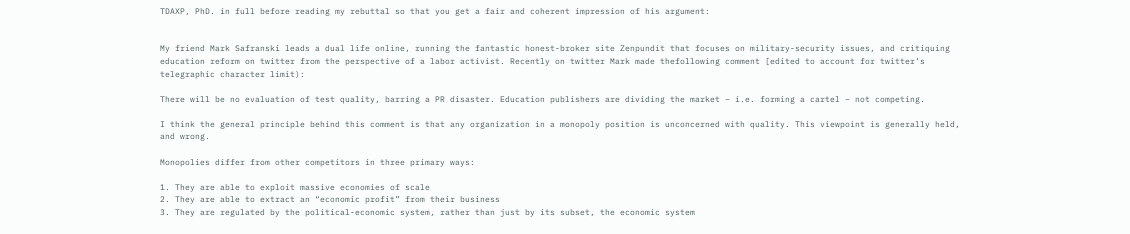TDAXP, PhD. in full before reading my rebuttal so that you get a fair and coherent impression of his argument:


My friend Mark Safranski leads a dual life online, running the fantastic honest-broker site Zenpundit that focuses on military-security issues, and critiquing education reform on twitter from the perspective of a labor activist. Recently on twitter Mark made thefollowing comment [edited to account for twitter’s telegraphic character limit):

There will be no evaluation of test quality, barring a PR disaster. Education publishers are dividing the market – i.e. forming a cartel – not competing.

I think the general principle behind this comment is that any organization in a monopoly position is unconcerned with quality. This viewpoint is generally held, and wrong.

Monopolies differ from other competitors in three primary ways:

1. They are able to exploit massive economies of scale
2. They are able to extract an “economic profit” from their business
3. They are regulated by the political-economic system, rather than just by its subset, the economic system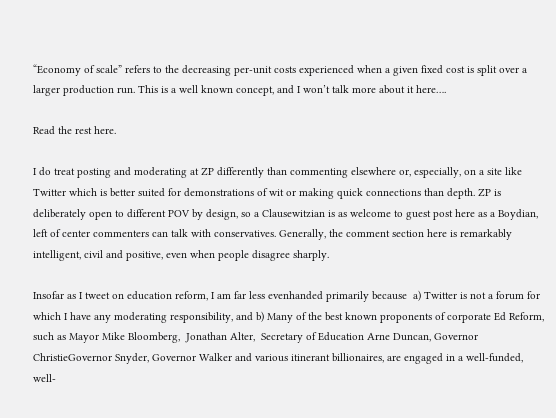“Economy of scale” refers to the decreasing per-unit costs experienced when a given fixed cost is split over a larger production run. This is a well known concept, and I won’t talk more about it here….

Read the rest here.

I do treat posting and moderating at ZP differently than commenting elsewhere or, especially, on a site like Twitter which is better suited for demonstrations of wit or making quick connections than depth. ZP is deliberately open to different POV by design, so a Clausewitzian is as welcome to guest post here as a Boydian, left of center commenters can talk with conservatives. Generally, the comment section here is remarkably intelligent, civil and positive, even when people disagree sharply.

Insofar as I tweet on education reform, I am far less evenhanded primarily because  a) Twitter is not a forum for which I have any moderating responsibility, and b) Many of the best known proponents of corporate Ed Reform, such as Mayor Mike Bloomberg,  Jonathan Alter,  Secretary of Education Arne Duncan, Governor ChristieGovernor Snyder, Governor Walker and various itinerant billionaires, are engaged in a well-funded, well-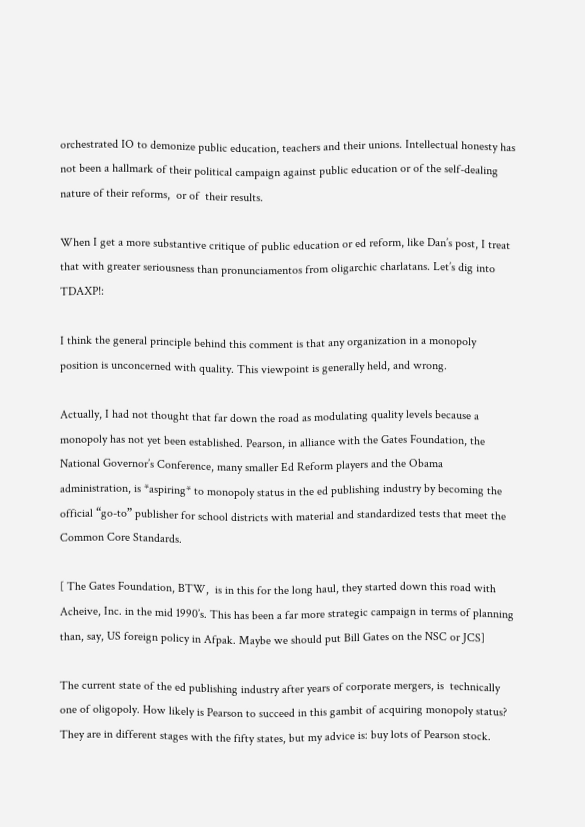orchestrated IO to demonize public education, teachers and their unions. Intellectual honesty has not been a hallmark of their political campaign against public education or of the self-dealing nature of their reforms,  or of  their results.

When I get a more substantive critique of public education or ed reform, like Dan’s post, I treat that with greater seriousness than pronunciamentos from oligarchic charlatans. Let’s dig into TDAXP!:

I think the general principle behind this comment is that any organization in a monopoly position is unconcerned with quality. This viewpoint is generally held, and wrong.

Actually, I had not thought that far down the road as modulating quality levels because a monopoly has not yet been established. Pearson, in alliance with the Gates Foundation, the National Governor’s Conference, many smaller Ed Reform players and the Obama administration, is *aspiring* to monopoly status in the ed publishing industry by becoming the official “go-to” publisher for school districts with material and standardized tests that meet the Common Core Standards.

[ The Gates Foundation, BTW,  is in this for the long haul, they started down this road with Acheive, Inc. in the mid 1990’s. This has been a far more strategic campaign in terms of planning than, say, US foreign policy in Afpak. Maybe we should put Bill Gates on the NSC or JCS]

The current state of the ed publishing industry after years of corporate mergers, is  technically one of oligopoly. How likely is Pearson to succeed in this gambit of acquiring monopoly status?  They are in different stages with the fifty states, but my advice is: buy lots of Pearson stock.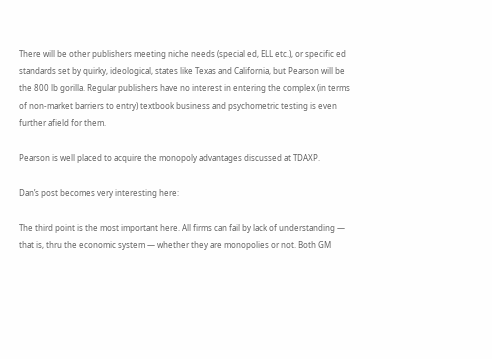There will be other publishers meeting niche needs (special ed, ELL etc.), or specific ed standards set by quirky, ideological, states like Texas and California, but Pearson will be the 800 lb gorilla. Regular publishers have no interest in entering the complex (in terms of non-market barriers to entry) textbook business and psychometric testing is even further afield for them.

Pearson is well placed to acquire the monopoly advantages discussed at TDAXP.

Dan’s post becomes very interesting here:

The third point is the most important here. All firms can fail by lack of understanding — that is, thru the economic system — whether they are monopolies or not. Both GM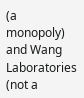(a monopoly) and Wang Laboratories (not a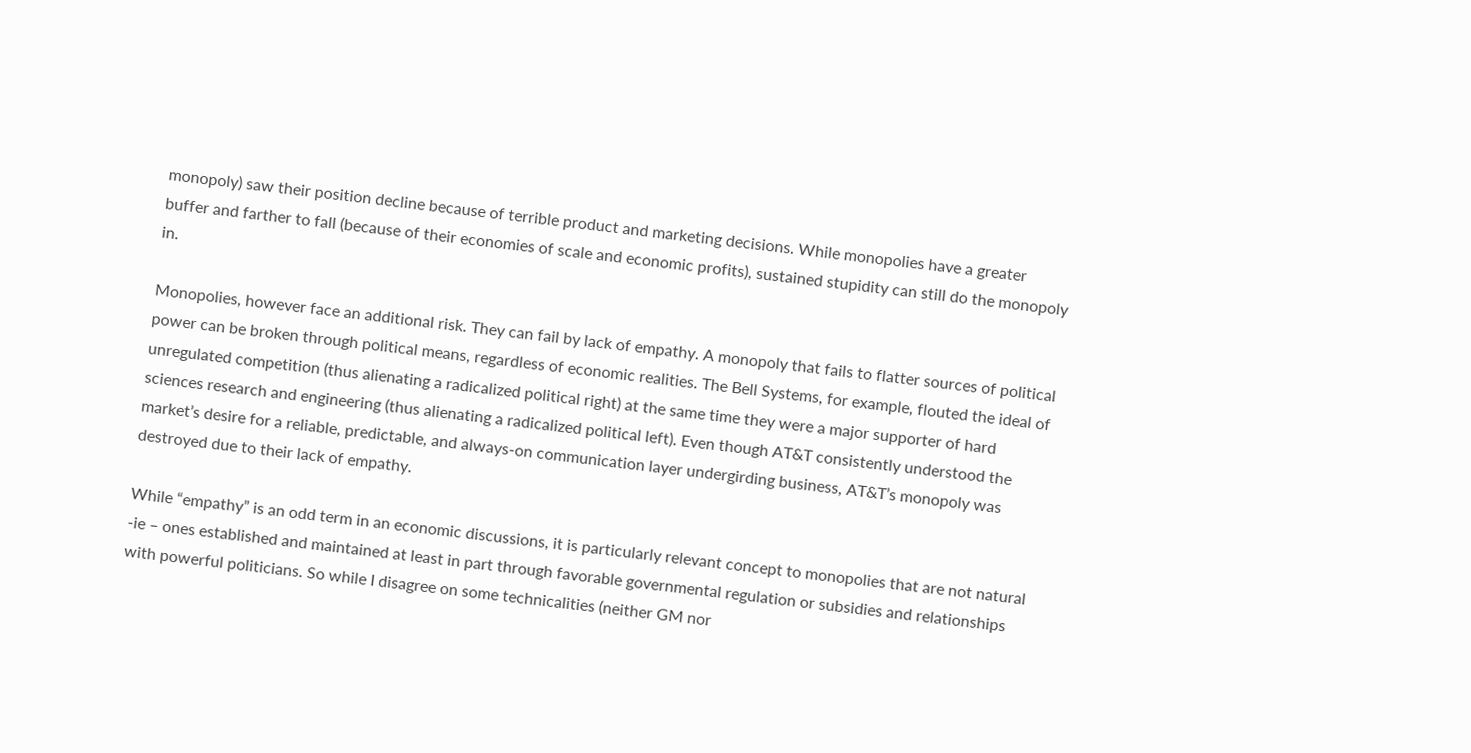monopoly) saw their position decline because of terrible product and marketing decisions. While monopolies have a greater buffer and farther to fall (because of their economies of scale and economic profits), sustained stupidity can still do the monopoly in.

Monopolies, however face an additional risk. They can fail by lack of empathy. A monopoly that fails to flatter sources of political power can be broken through political means, regardless of economic realities. The Bell Systems, for example, flouted the ideal of unregulated competition (thus alienating a radicalized political right) at the same time they were a major supporter of hard sciences research and engineering (thus alienating a radicalized political left). Even though AT&T consistently understood the market’s desire for a reliable, predictable, and always-on communication layer undergirding business, AT&T’s monopoly was destroyed due to their lack of empathy.

While “empathy” is an odd term in an economic discussions, it is particularly relevant concept to monopolies that are not natural -ie – ones established and maintained at least in part through favorable governmental regulation or subsidies and relationships with powerful politicians. So while I disagree on some technicalities (neither GM nor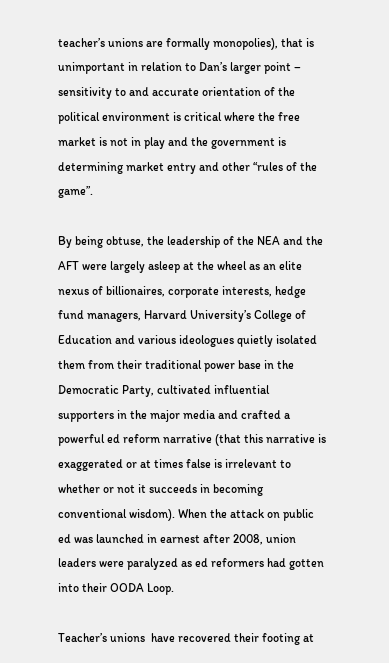teacher’s unions are formally monopolies), that is unimportant in relation to Dan’s larger point – sensitivity to and accurate orientation of the political environment is critical where the free market is not in play and the government is determining market entry and other “rules of the game”.

By being obtuse, the leadership of the NEA and the AFT were largely asleep at the wheel as an elite nexus of billionaires, corporate interests, hedge fund managers, Harvard University’s College of Education and various ideologues quietly isolated them from their traditional power base in the Democratic Party, cultivated influential supporters in the major media and crafted a powerful ed reform narrative (that this narrative is exaggerated or at times false is irrelevant to whether or not it succeeds in becoming conventional wisdom). When the attack on public ed was launched in earnest after 2008, union leaders were paralyzed as ed reformers had gotten into their OODA Loop.

Teacher’s unions  have recovered their footing at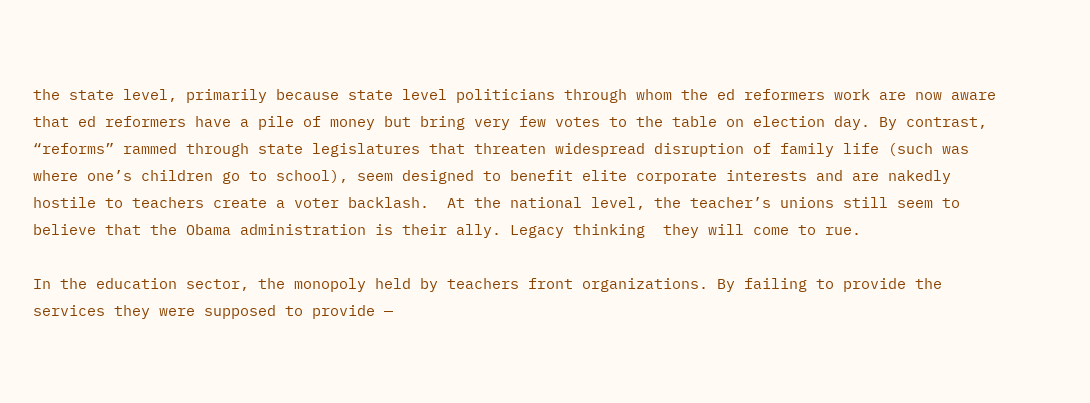the state level, primarily because state level politicians through whom the ed reformers work are now aware that ed reformers have a pile of money but bring very few votes to the table on election day. By contrast,  “reforms” rammed through state legislatures that threaten widespread disruption of family life (such was where one’s children go to school), seem designed to benefit elite corporate interests and are nakedly hostile to teachers create a voter backlash.  At the national level, the teacher’s unions still seem to believe that the Obama administration is their ally. Legacy thinking  they will come to rue.

In the education sector, the monopoly held by teachers front organizations. By failing to provide the services they were supposed to provide —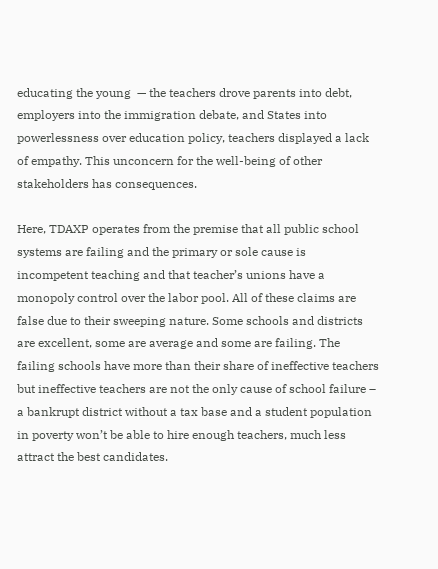educating the young  — the teachers drove parents into debt, employers into the immigration debate, and States into powerlessness over education policy, teachers displayed a lack of empathy. This unconcern for the well-being of other stakeholders has consequences.

Here, TDAXP operates from the premise that all public school systems are failing and the primary or sole cause is incompetent teaching and that teacher’s unions have a monopoly control over the labor pool. All of these claims are false due to their sweeping nature. Some schools and districts are excellent, some are average and some are failing. The failing schools have more than their share of ineffective teachers but ineffective teachers are not the only cause of school failure – a bankrupt district without a tax base and a student population in poverty won’t be able to hire enough teachers, much less attract the best candidates.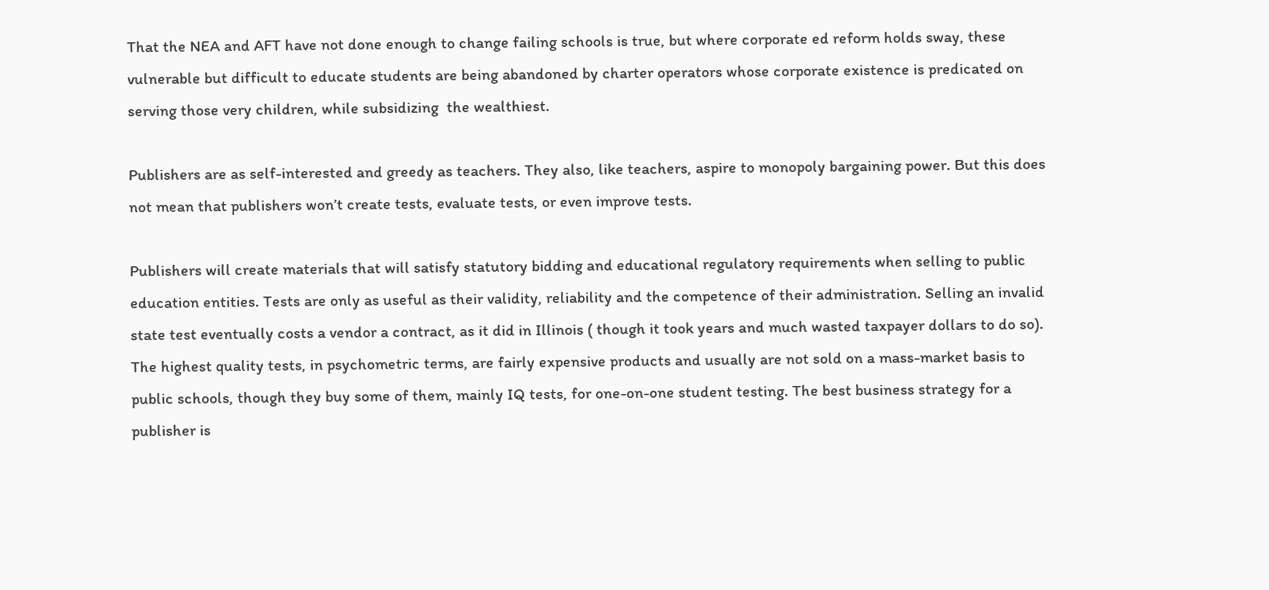That the NEA and AFT have not done enough to change failing schools is true, but where corporate ed reform holds sway, these vulnerable but difficult to educate students are being abandoned by charter operators whose corporate existence is predicated on serving those very children, while subsidizing  the wealthiest.

Publishers are as self-interested and greedy as teachers. They also, like teachers, aspire to monopoly bargaining power. But this does not mean that publishers won’t create tests, evaluate tests, or even improve tests.

Publishers will create materials that will satisfy statutory bidding and educational regulatory requirements when selling to public education entities. Tests are only as useful as their validity, reliability and the competence of their administration. Selling an invalid state test eventually costs a vendor a contract, as it did in Illinois ( though it took years and much wasted taxpayer dollars to do so). The highest quality tests, in psychometric terms, are fairly expensive products and usually are not sold on a mass-market basis to public schools, though they buy some of them, mainly IQ tests, for one-on-one student testing. The best business strategy for a publisher is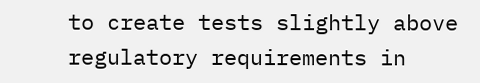to create tests slightly above regulatory requirements in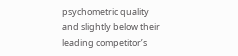psychometric quality and slightly below their leading competitor’s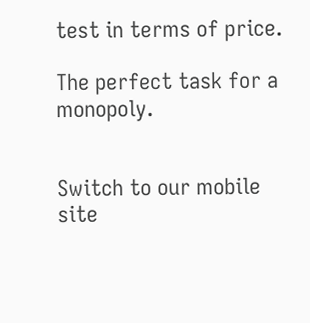test in terms of price.

The perfect task for a monopoly.


Switch to our mobile site